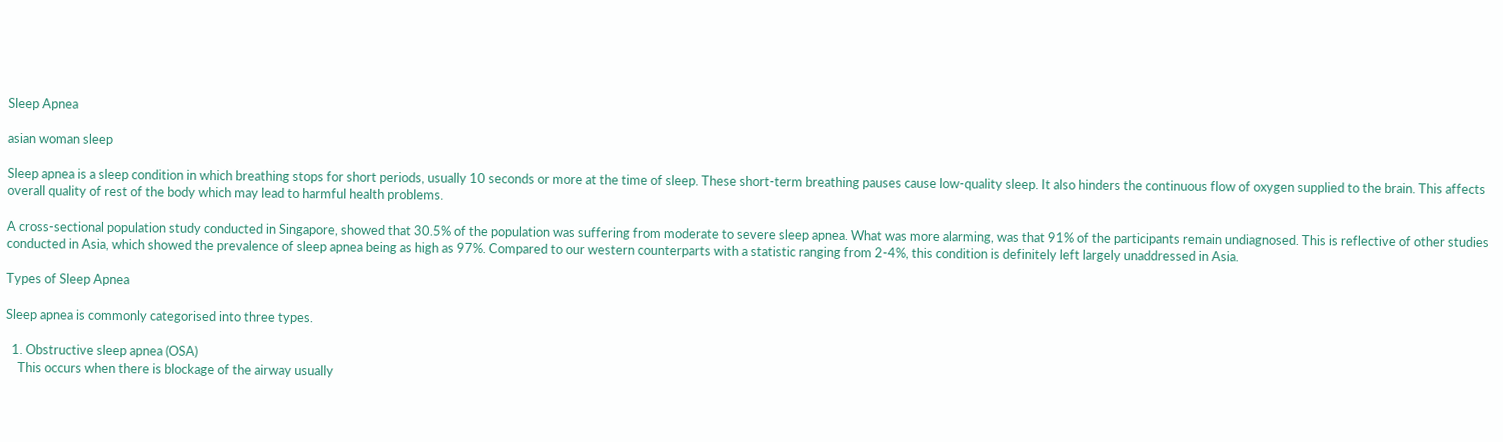Sleep Apnea

asian woman sleep

Sleep apnea is a sleep condition in which breathing stops for short periods, usually 10 seconds or more at the time of sleep. These short-term breathing pauses cause low-quality sleep. It also hinders the continuous flow of oxygen supplied to the brain. This affects overall quality of rest of the body which may lead to harmful health problems.

A cross-sectional population study conducted in Singapore, showed that 30.5% of the population was suffering from moderate to severe sleep apnea. What was more alarming, was that 91% of the participants remain undiagnosed. This is reflective of other studies conducted in Asia, which showed the prevalence of sleep apnea being as high as 97%. Compared to our western counterparts with a statistic ranging from 2-4%, this condition is definitely left largely unaddressed in Asia.

Types of Sleep Apnea

Sleep apnea is commonly categorised into three types.

  1. Obstructive sleep apnea (OSA)
    This occurs when there is blockage of the airway usually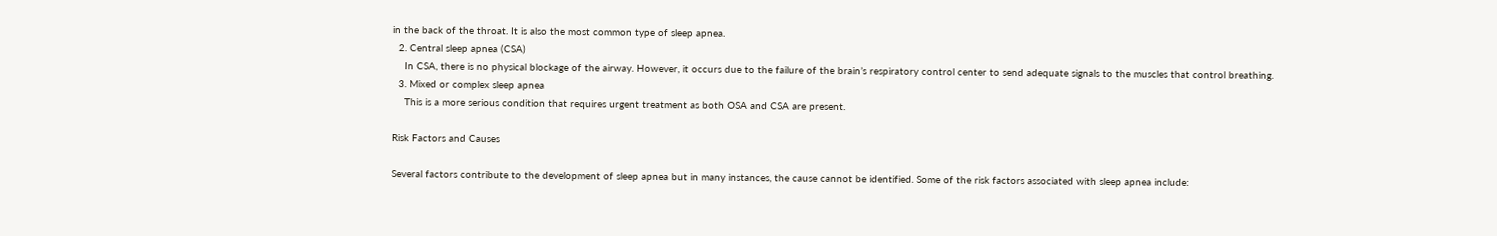in the back of the throat. It is also the most common type of sleep apnea.
  2. Central sleep apnea (CSA)
    In CSA, there is no physical blockage of the airway. However, it occurs due to the failure of the brain’s respiratory control center to send adequate signals to the muscles that control breathing.
  3. Mixed or complex sleep apnea
    This is a more serious condition that requires urgent treatment as both OSA and CSA are present.

Risk Factors and Causes

Several factors contribute to the development of sleep apnea but in many instances, the cause cannot be identified. Some of the risk factors associated with sleep apnea include: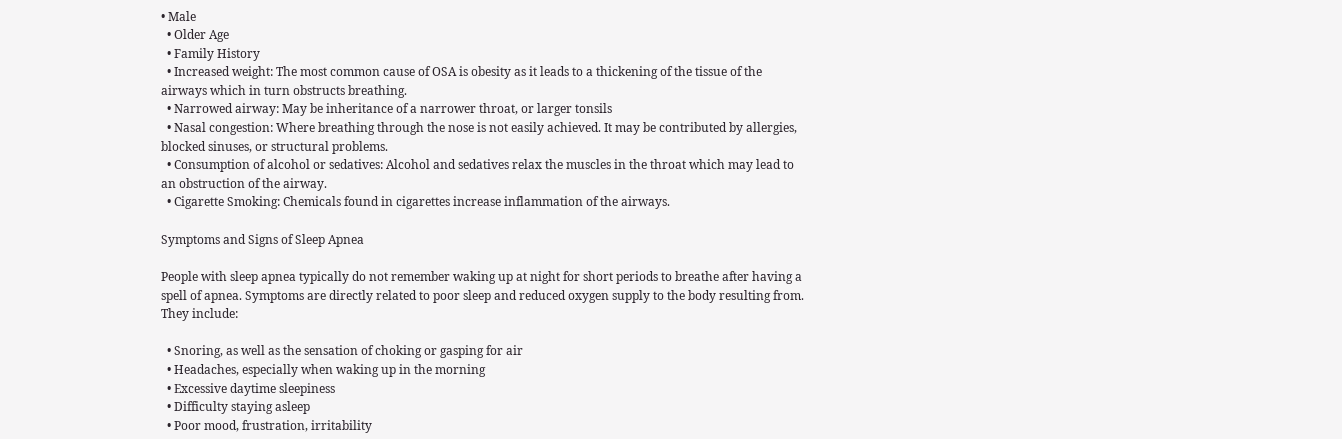• Male
  • Older Age
  • Family History
  • Increased weight: The most common cause of OSA is obesity as it leads to a thickening of the tissue of the airways which in turn obstructs breathing.
  • Narrowed airway: May be inheritance of a narrower throat, or larger tonsils
  • Nasal congestion: Where breathing through the nose is not easily achieved. It may be contributed by allergies, blocked sinuses, or structural problems.
  • Consumption of alcohol or sedatives: Alcohol and sedatives relax the muscles in the throat which may lead to an obstruction of the airway.
  • Cigarette Smoking: Chemicals found in cigarettes increase inflammation of the airways.

Symptoms and Signs of Sleep Apnea

People with sleep apnea typically do not remember waking up at night for short periods to breathe after having a spell of apnea. Symptoms are directly related to poor sleep and reduced oxygen supply to the body resulting from. They include:

  • Snoring, as well as the sensation of choking or gasping for air
  • Headaches, especially when waking up in the morning
  • Excessive daytime sleepiness
  • Difficulty staying asleep
  • Poor mood, frustration, irritability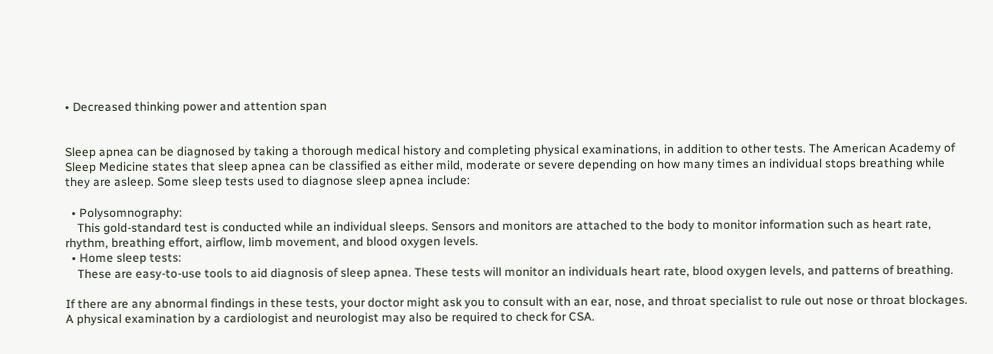• Decreased thinking power and attention span


Sleep apnea can be diagnosed by taking a thorough medical history and completing physical examinations, in addition to other tests. The American Academy of Sleep Medicine states that sleep apnea can be classified as either mild, moderate or severe depending on how many times an individual stops breathing while they are asleep. Some sleep tests used to diagnose sleep apnea include:

  • Polysomnography:
    This gold-standard test is conducted while an individual sleeps. Sensors and monitors are attached to the body to monitor information such as heart rate, rhythm, breathing effort, airflow, limb movement, and blood oxygen levels.
  • Home sleep tests:
    These are easy-to-use tools to aid diagnosis of sleep apnea. These tests will monitor an individuals heart rate, blood oxygen levels, and patterns of breathing.

If there are any abnormal findings in these tests, your doctor might ask you to consult with an ear, nose, and throat specialist to rule out nose or throat blockages. A physical examination by a cardiologist and neurologist may also be required to check for CSA.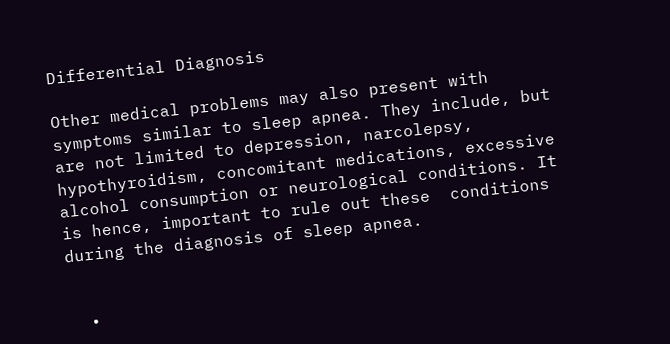Differential Diagnosis

Other medical problems may also present with symptoms similar to sleep apnea. They include, but are not limited to depression, narcolepsy, hypothyroidism, concomitant medications, excessive alcohol consumption or neurological conditions. It is hence, important to rule out these  conditions during the diagnosis of sleep apnea.


  •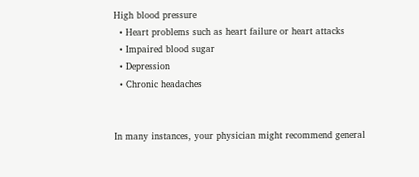High blood pressure
  • Heart problems such as heart failure or heart attacks
  • Impaired blood sugar
  • Depression
  • Chronic headaches


In many instances, your physician might recommend general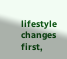lifestyle changes first,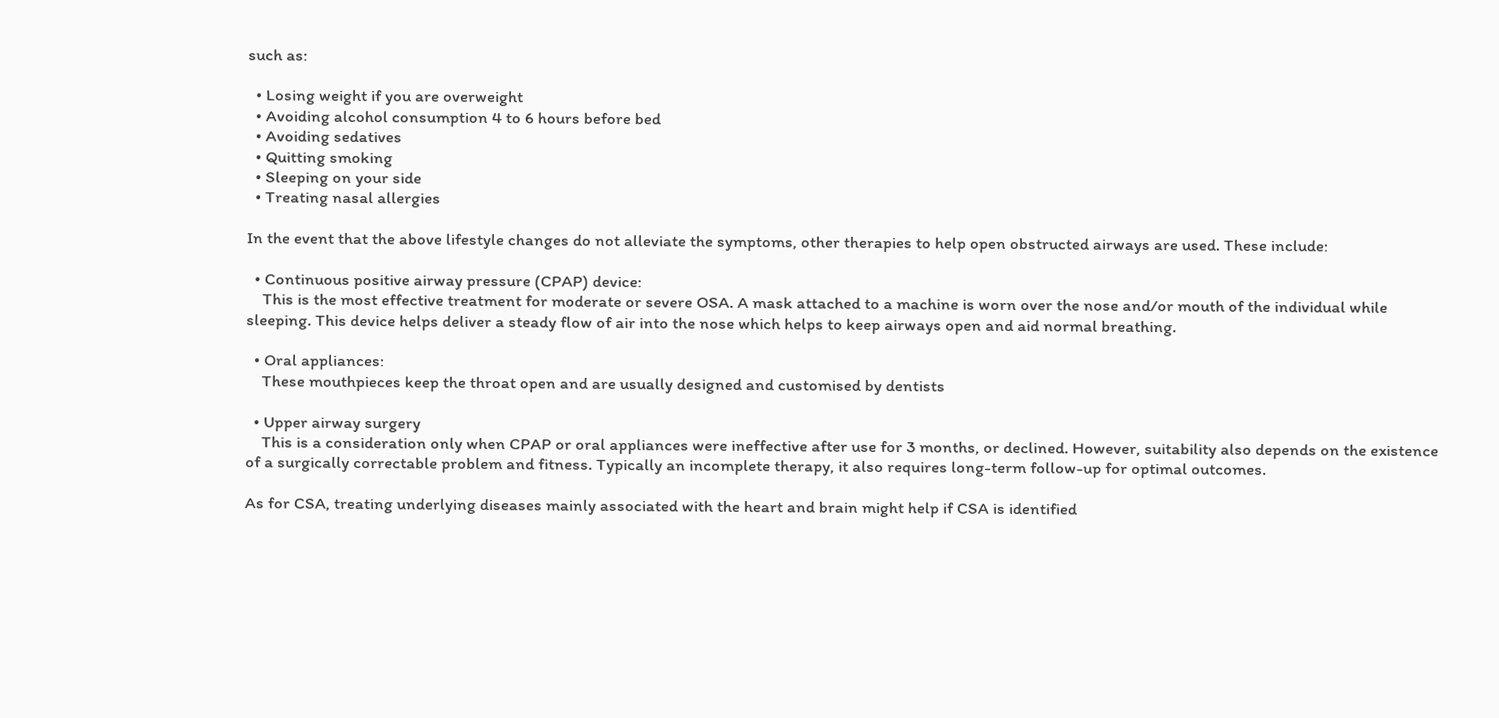such as:

  • Losing weight if you are overweight
  • Avoiding alcohol consumption 4 to 6 hours before bed
  • Avoiding sedatives
  • Quitting smoking
  • Sleeping on your side
  • Treating nasal allergies

In the event that the above lifestyle changes do not alleviate the symptoms, other therapies to help open obstructed airways are used. These include:

  • Continuous positive airway pressure (CPAP) device:
    This is the most effective treatment for moderate or severe OSA. A mask attached to a machine is worn over the nose and/or mouth of the individual while sleeping. This device helps deliver a steady flow of air into the nose which helps to keep airways open and aid normal breathing.

  • Oral appliances:
    These mouthpieces keep the throat open and are usually designed and customised by dentists

  • Upper airway surgery
    This is a consideration only when CPAP or oral appliances were ineffective after use for 3 months, or declined. However, suitability also depends on the existence of a surgically correctable problem and fitness. Typically an incomplete therapy, it also requires long-term follow-up for optimal outcomes.

As for CSA, treating underlying diseases mainly associated with the heart and brain might help if CSA is identified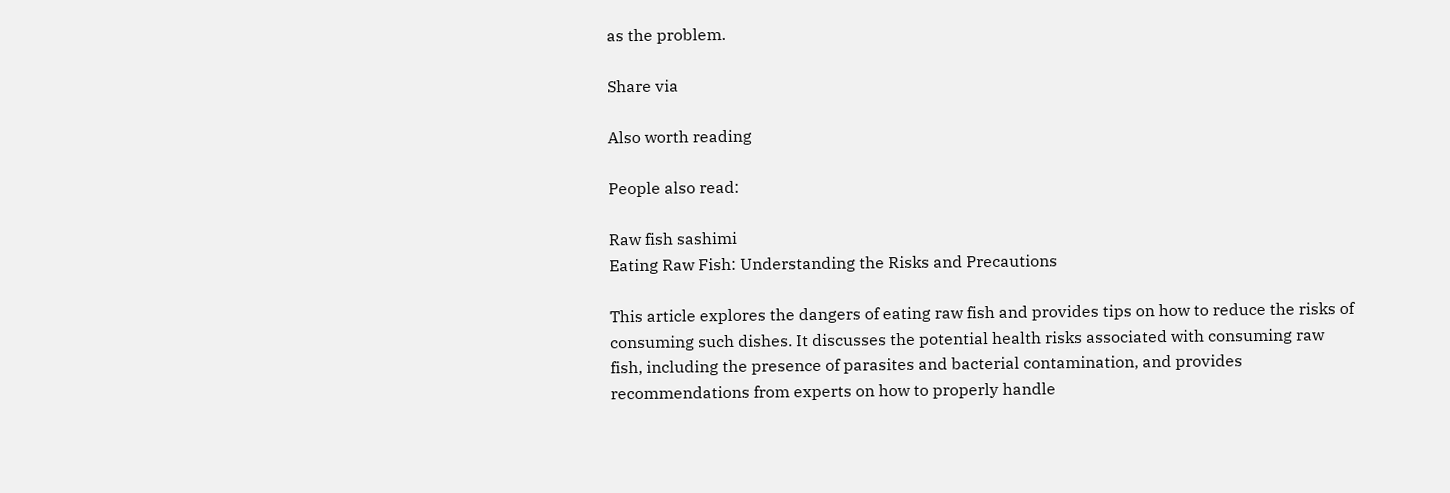as the problem.

Share via

Also worth reading

People also read:

Raw fish sashimi
Eating Raw Fish: Understanding the Risks and Precautions

This article explores the dangers of eating raw fish and provides tips on how to reduce the risks of consuming such dishes. It discusses the potential health risks associated with consuming raw fish, including the presence of parasites and bacterial contamination, and provides recommendations from experts on how to properly handle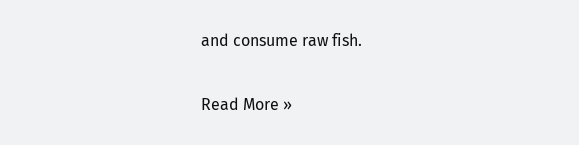and consume raw fish.

Read More »